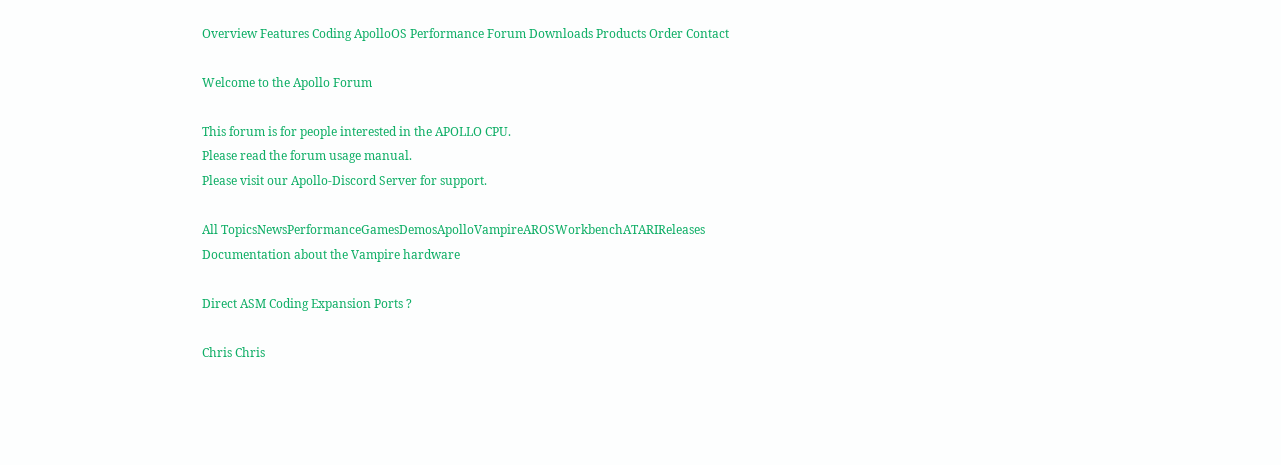Overview Features Coding ApolloOS Performance Forum Downloads Products Order Contact

Welcome to the Apollo Forum

This forum is for people interested in the APOLLO CPU.
Please read the forum usage manual.
Please visit our Apollo-Discord Server for support.

All TopicsNewsPerformanceGamesDemosApolloVampireAROSWorkbenchATARIReleases
Documentation about the Vampire hardware

Direct ASM Coding Expansion Ports ?

Chris Chris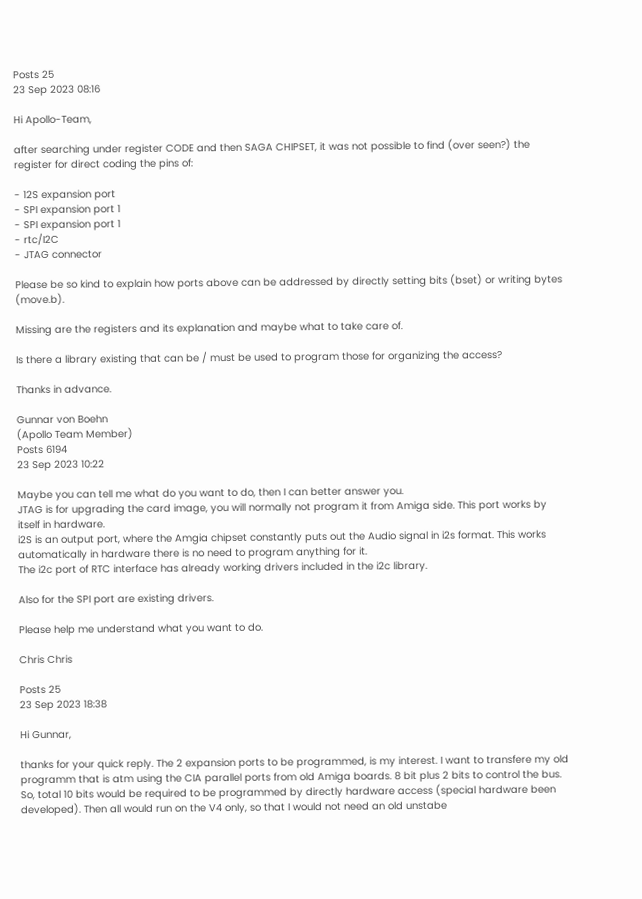Posts 25
23 Sep 2023 08:16

Hi Apollo-Team,

after searching under register CODE and then SAGA CHIPSET, it was not possible to find (over seen?) the register for direct coding the pins of:

- 12S expansion port
- SPI expansion port 1
- SPI expansion port 1
- rtc/I2C
- JTAG connector

Please be so kind to explain how ports above can be addressed by directly setting bits (bset) or writing bytes (move.b).

Missing are the registers and its explanation and maybe what to take care of.

Is there a library existing that can be / must be used to program those for organizing the access?

Thanks in advance.

Gunnar von Boehn
(Apollo Team Member)
Posts 6194
23 Sep 2023 10:22

Maybe you can tell me what do you want to do, then I can better answer you.
JTAG is for upgrading the card image, you will normally not program it from Amiga side. This port works by itself in hardware.
i2S is an output port, where the Amgia chipset constantly puts out the Audio signal in i2s format. This works automatically in hardware there is no need to program anything for it.
The i2c port of RTC interface has already working drivers included in the i2c library.

Also for the SPI port are existing drivers.

Please help me understand what you want to do.

Chris Chris

Posts 25
23 Sep 2023 18:38

Hi Gunnar,

thanks for your quick reply. The 2 expansion ports to be programmed, is my interest. I want to transfere my old programm that is atm using the CIA parallel ports from old Amiga boards. 8 bit plus 2 bits to control the bus. So, total 10 bits would be required to be programmed by directly hardware access (special hardware been developed). Then all would run on the V4 only, so that I would not need an old unstabe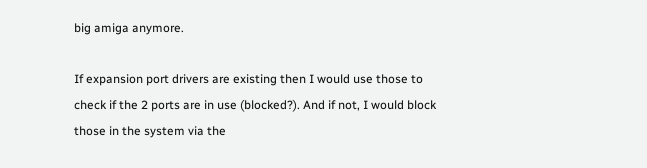big amiga anymore.

If expansion port drivers are existing then I would use those to check if the 2 ports are in use (blocked?). And if not, I would block those in the system via the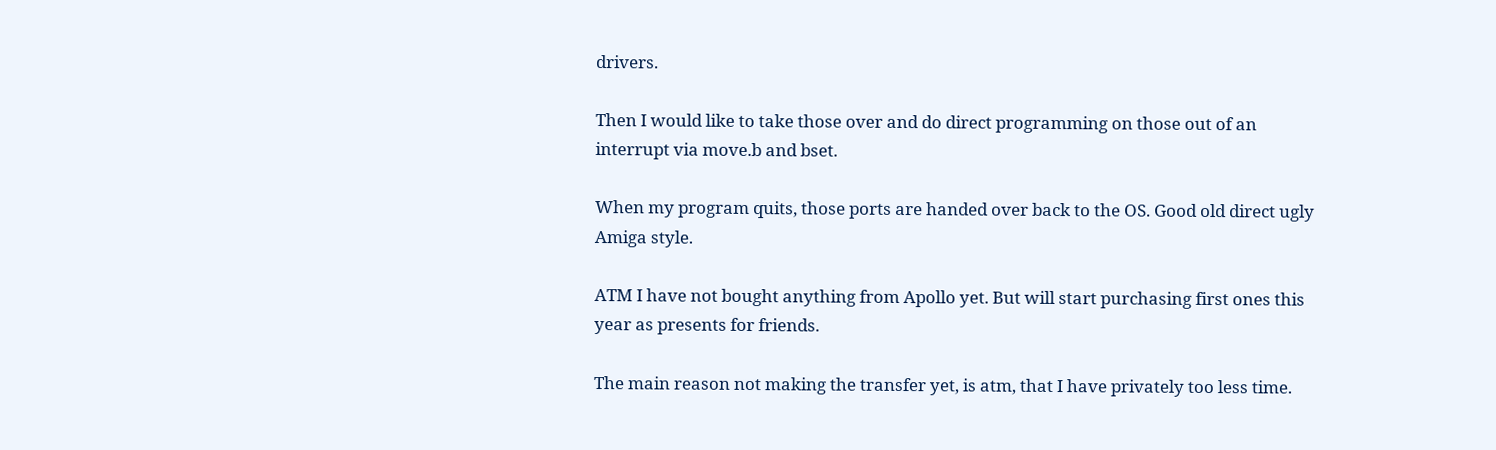drivers.

Then I would like to take those over and do direct programming on those out of an interrupt via move.b and bset.

When my program quits, those ports are handed over back to the OS. Good old direct ugly Amiga style.

ATM I have not bought anything from Apollo yet. But will start purchasing first ones this year as presents for friends.

The main reason not making the transfer yet, is atm, that I have privately too less time.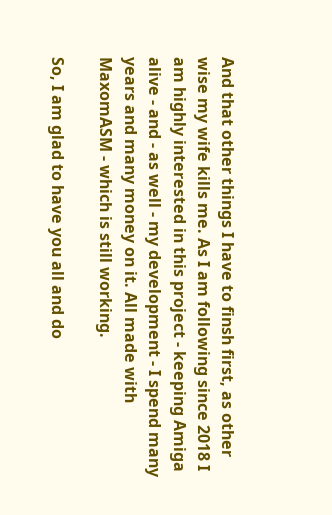And that other things I have to finsh first, as other wise my wife kills me. As I am following since 2018 I am highly interested in this project - keeping Amiga alive - and - as well - my development - I spend many years and many money on it. All made with MaxomASM - which is still working.

So, I am glad to have you all and do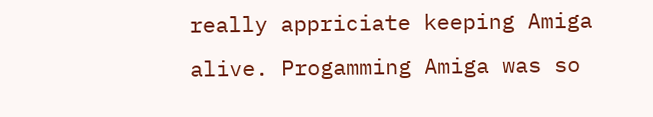really appriciate keeping Amiga alive. Progamming Amiga was so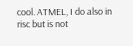cool. ATMEL, I do also in risc but is not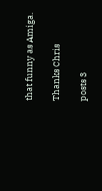that funny as Amiga.

Thanks Chris

posts 3